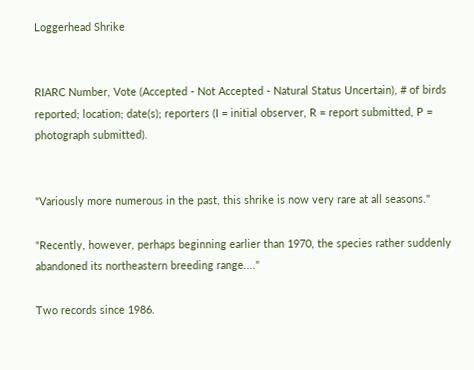Loggerhead Shrike


RIARC Number, Vote (Accepted - Not Accepted - Natural Status Uncertain), # of birds reported; location; date(s); reporters (I = initial observer, R = report submitted, P = photograph submitted).


"Variously more numerous in the past, this shrike is now very rare at all seasons."

"Recently, however, perhaps beginning earlier than 1970, the species rather suddenly abandoned its northeastern breeding range...."

Two records since 1986.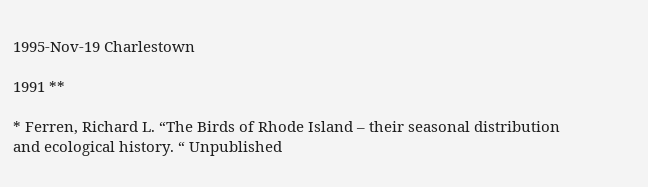1995-Nov-19 Charlestown

1991 **

* Ferren, Richard L. “The Birds of Rhode Island – their seasonal distribution and ecological history. “ Unpublished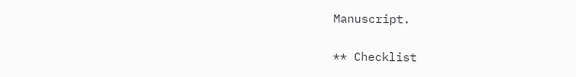Manuscript.

** Checklist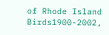of Rhode Island Birds1900-2002,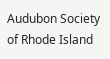Audubon Society of Rhode Island